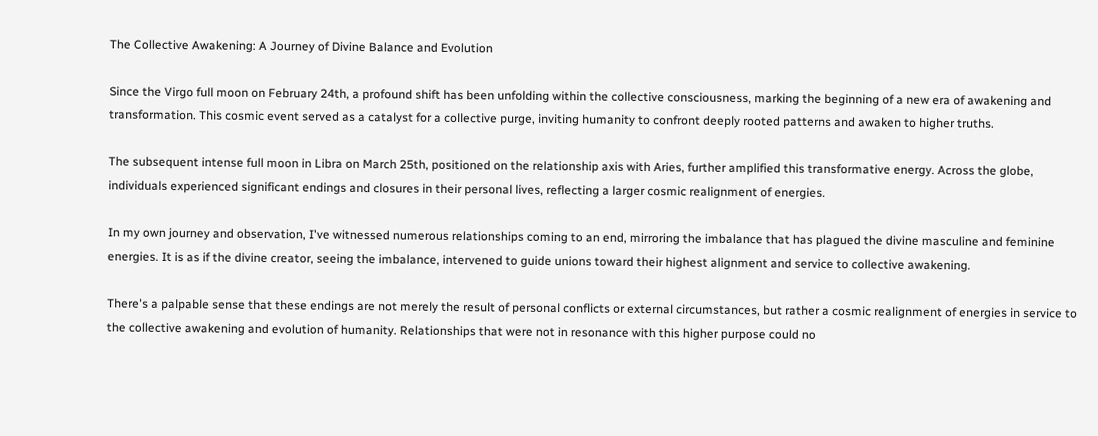The Collective Awakening: A Journey of Divine Balance and Evolution

Since the Virgo full moon on February 24th, a profound shift has been unfolding within the collective consciousness, marking the beginning of a new era of awakening and transformation. This cosmic event served as a catalyst for a collective purge, inviting humanity to confront deeply rooted patterns and awaken to higher truths.

The subsequent intense full moon in Libra on March 25th, positioned on the relationship axis with Aries, further amplified this transformative energy. Across the globe, individuals experienced significant endings and closures in their personal lives, reflecting a larger cosmic realignment of energies.

In my own journey and observation, I've witnessed numerous relationships coming to an end, mirroring the imbalance that has plagued the divine masculine and feminine energies. It is as if the divine creator, seeing the imbalance, intervened to guide unions toward their highest alignment and service to collective awakening.

There's a palpable sense that these endings are not merely the result of personal conflicts or external circumstances, but rather a cosmic realignment of energies in service to the collective awakening and evolution of humanity. Relationships that were not in resonance with this higher purpose could no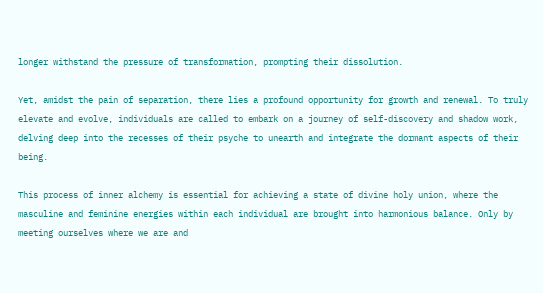longer withstand the pressure of transformation, prompting their dissolution.

Yet, amidst the pain of separation, there lies a profound opportunity for growth and renewal. To truly elevate and evolve, individuals are called to embark on a journey of self-discovery and shadow work, delving deep into the recesses of their psyche to unearth and integrate the dormant aspects of their being.

This process of inner alchemy is essential for achieving a state of divine holy union, where the masculine and feminine energies within each individual are brought into harmonious balance. Only by meeting ourselves where we are and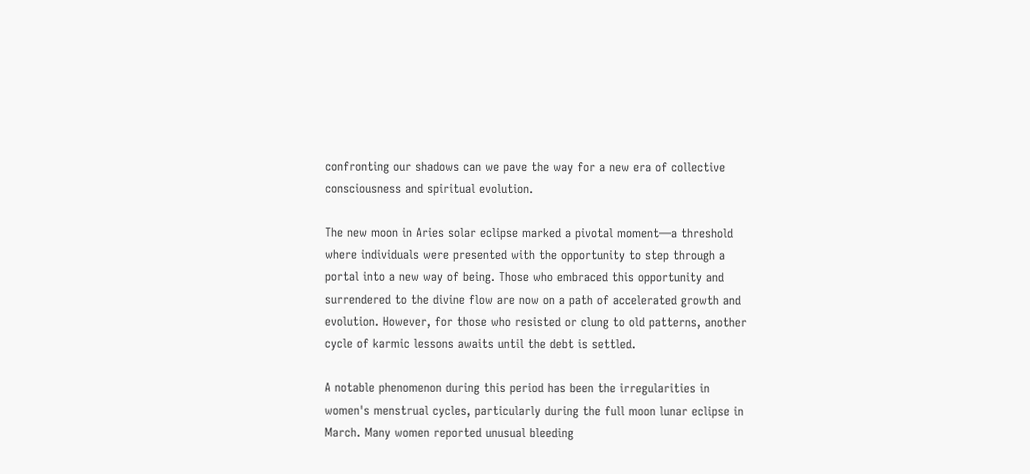confronting our shadows can we pave the way for a new era of collective consciousness and spiritual evolution.

The new moon in Aries solar eclipse marked a pivotal moment—a threshold where individuals were presented with the opportunity to step through a portal into a new way of being. Those who embraced this opportunity and surrendered to the divine flow are now on a path of accelerated growth and evolution. However, for those who resisted or clung to old patterns, another cycle of karmic lessons awaits until the debt is settled.

A notable phenomenon during this period has been the irregularities in women's menstrual cycles, particularly during the full moon lunar eclipse in March. Many women reported unusual bleeding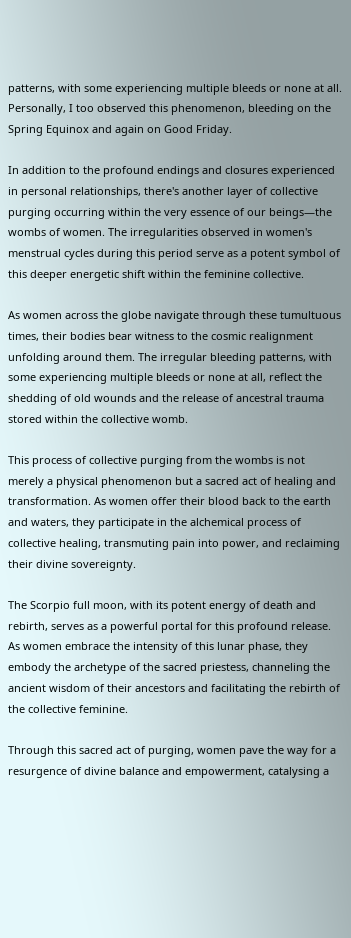patterns, with some experiencing multiple bleeds or none at all. Personally, I too observed this phenomenon, bleeding on the Spring Equinox and again on Good Friday.

In addition to the profound endings and closures experienced in personal relationships, there's another layer of collective purging occurring within the very essence of our beings—the wombs of women. The irregularities observed in women's menstrual cycles during this period serve as a potent symbol of this deeper energetic shift within the feminine collective.

As women across the globe navigate through these tumultuous times, their bodies bear witness to the cosmic realignment unfolding around them. The irregular bleeding patterns, with some experiencing multiple bleeds or none at all, reflect the shedding of old wounds and the release of ancestral trauma stored within the collective womb.

This process of collective purging from the wombs is not merely a physical phenomenon but a sacred act of healing and transformation. As women offer their blood back to the earth and waters, they participate in the alchemical process of collective healing, transmuting pain into power, and reclaiming their divine sovereignty.

The Scorpio full moon, with its potent energy of death and rebirth, serves as a powerful portal for this profound release. As women embrace the intensity of this lunar phase, they embody the archetype of the sacred priestess, channeling the ancient wisdom of their ancestors and facilitating the rebirth of the collective feminine.

Through this sacred act of purging, women pave the way for a resurgence of divine balance and empowerment, catalysing a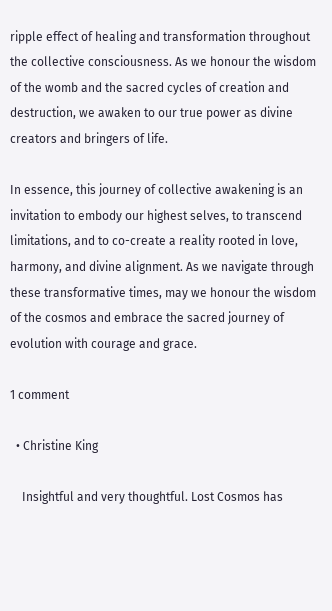ripple effect of healing and transformation throughout the collective consciousness. As we honour the wisdom of the womb and the sacred cycles of creation and destruction, we awaken to our true power as divine creators and bringers of life.

In essence, this journey of collective awakening is an invitation to embody our highest selves, to transcend limitations, and to co-create a reality rooted in love, harmony, and divine alignment. As we navigate through these transformative times, may we honour the wisdom of the cosmos and embrace the sacred journey of evolution with courage and grace.

1 comment

  • Christine King

    Insightful and very thoughtful. Lost Cosmos has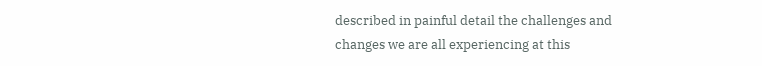described in painful detail the challenges and changes we are all experiencing at this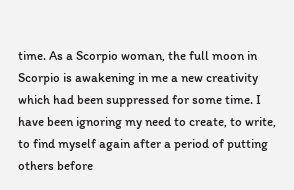time. As a Scorpio woman, the full moon in Scorpio is awakening in me a new creativity which had been suppressed for some time. I have been ignoring my need to create, to write, to find myself again after a period of putting others before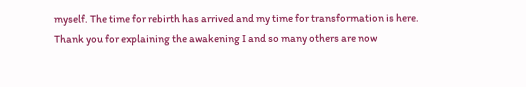myself. The time for rebirth has arrived and my time for transformation is here. Thank you for explaining the awakening I and so many others are now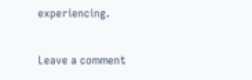experiencing.

Leave a comment